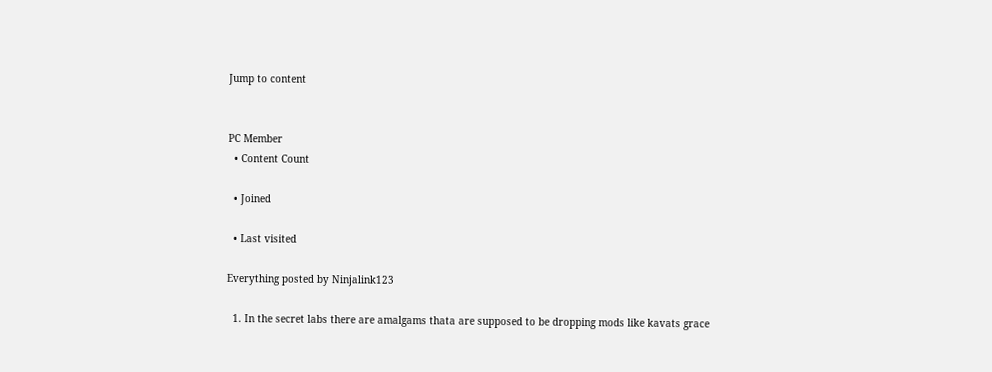Jump to content


PC Member
  • Content Count

  • Joined

  • Last visited

Everything posted by Ninjalink123

  1. In the secret labs there are amalgams thata are supposed to be dropping mods like kavats grace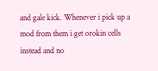and gale kick. Whenever i pick up a mod from them i get orokin cells instead and no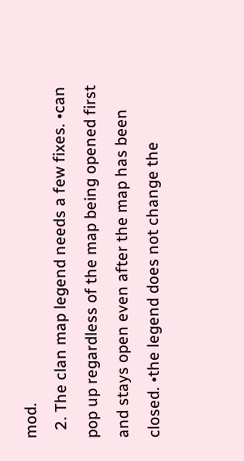mod.
  2. The clan map legend needs a few fixes. •can pop up regardless of the map being opened first and stays open even after the map has been closed. •the legend does not change the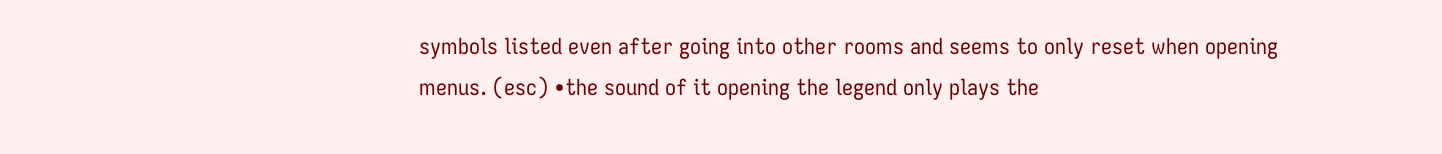symbols listed even after going into other rooms and seems to only reset when opening menus. (esc) •the sound of it opening the legend only plays the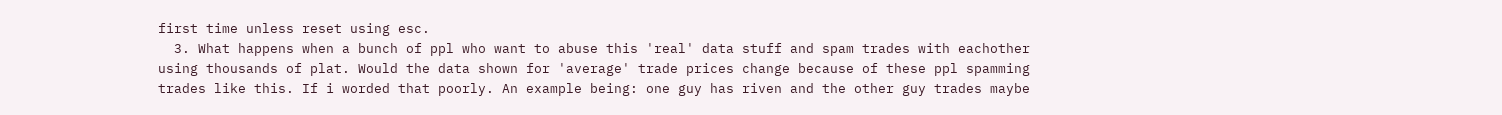first time unless reset using esc.
  3. What happens when a bunch of ppl who want to abuse this 'real' data stuff and spam trades with eachother using thousands of plat. Would the data shown for 'average' trade prices change because of these ppl spamming trades like this. If i worded that poorly. An example being: one guy has riven and the other guy trades maybe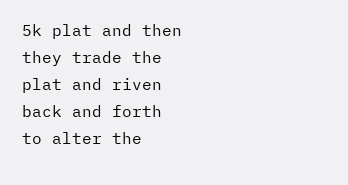5k plat and then they trade the plat and riven back and forth to alter the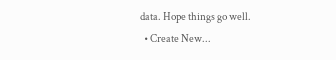data. Hope things go well.
  • Create New...